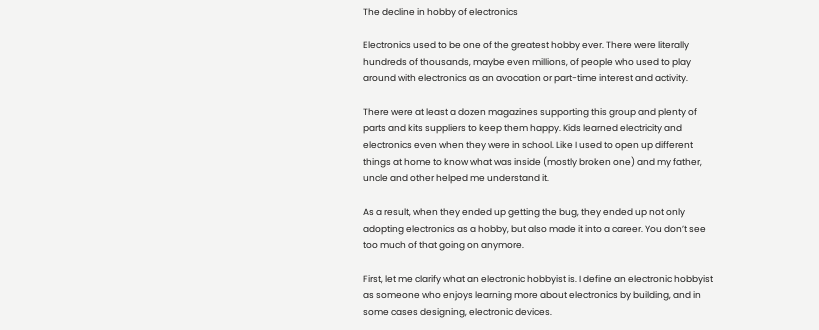The decline in hobby of electronics

Electronics used to be one of the greatest hobby ever. There were literally hundreds of thousands, maybe even millions, of people who used to play around with electronics as an avocation or part-time interest and activity.

There were at least a dozen magazines supporting this group and plenty of parts and kits suppliers to keep them happy. Kids learned electricity and electronics even when they were in school. Like I used to open up different things at home to know what was inside (mostly broken one) and my father, uncle and other helped me understand it.

As a result, when they ended up getting the bug, they ended up not only adopting electronics as a hobby, but also made it into a career. You don’t see too much of that going on anymore.

First, let me clarify what an electronic hobbyist is. I define an electronic hobbyist as someone who enjoys learning more about electronics by building, and in some cases designing, electronic devices.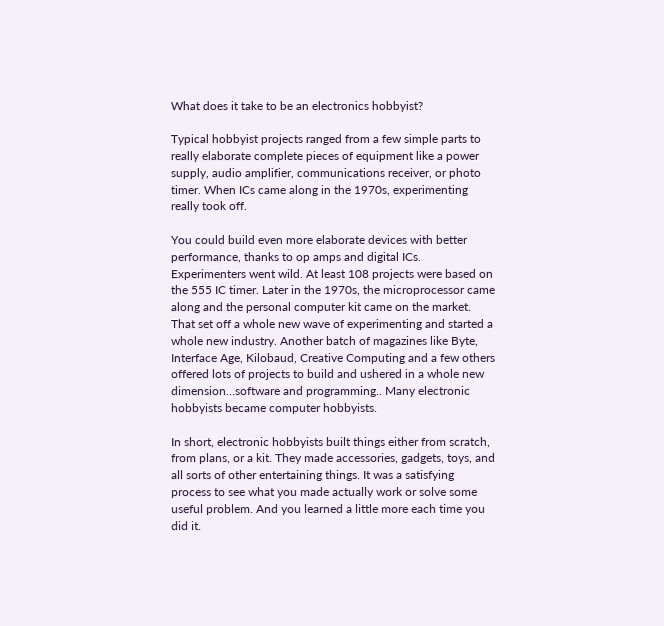What does it take to be an electronics hobbyist?

Typical hobbyist projects ranged from a few simple parts to really elaborate complete pieces of equipment like a power supply, audio amplifier, communications receiver, or photo timer. When ICs came along in the 1970s, experimenting really took off.

You could build even more elaborate devices with better performance, thanks to op amps and digital ICs. Experimenters went wild. At least 108 projects were based on the 555 IC timer. Later in the 1970s, the microprocessor came along and the personal computer kit came on the market. That set off a whole new wave of experimenting and started a whole new industry. Another batch of magazines like Byte, Interface Age, Kilobaud, Creative Computing and a few others offered lots of projects to build and ushered in a whole new dimension…software and programming.. Many electronic hobbyists became computer hobbyists.

In short, electronic hobbyists built things either from scratch, from plans, or a kit. They made accessories, gadgets, toys, and all sorts of other entertaining things. It was a satisfying process to see what you made actually work or solve some useful problem. And you learned a little more each time you did it.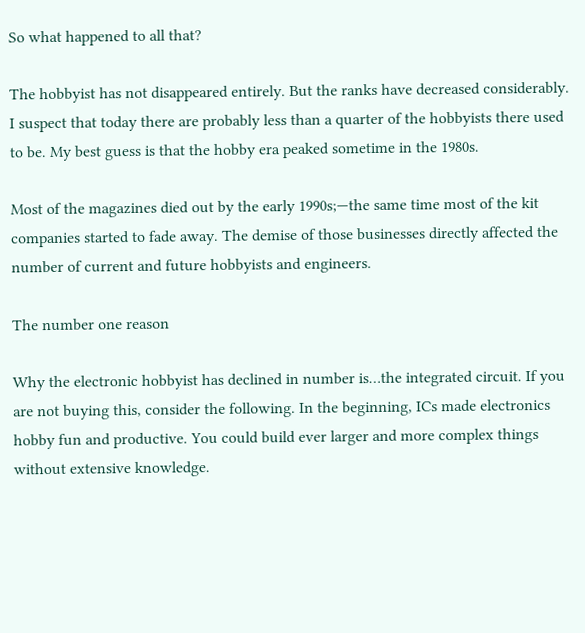So what happened to all that?

The hobbyist has not disappeared entirely. But the ranks have decreased considerably. I suspect that today there are probably less than a quarter of the hobbyists there used to be. My best guess is that the hobby era peaked sometime in the 1980s.

Most of the magazines died out by the early 1990s;—the same time most of the kit companies started to fade away. The demise of those businesses directly affected the number of current and future hobbyists and engineers.

The number one reason

Why the electronic hobbyist has declined in number is…the integrated circuit. If you are not buying this, consider the following. In the beginning, ICs made electronics hobby fun and productive. You could build ever larger and more complex things without extensive knowledge.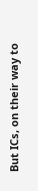But ICs, on their way to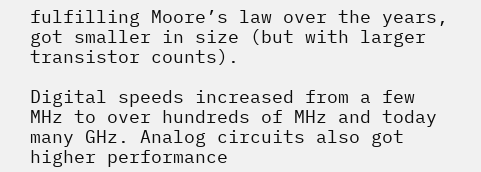fulfilling Moore’s law over the years, got smaller in size (but with larger transistor counts).

Digital speeds increased from a few MHz to over hundreds of MHz and today many GHz. Analog circuits also got higher performance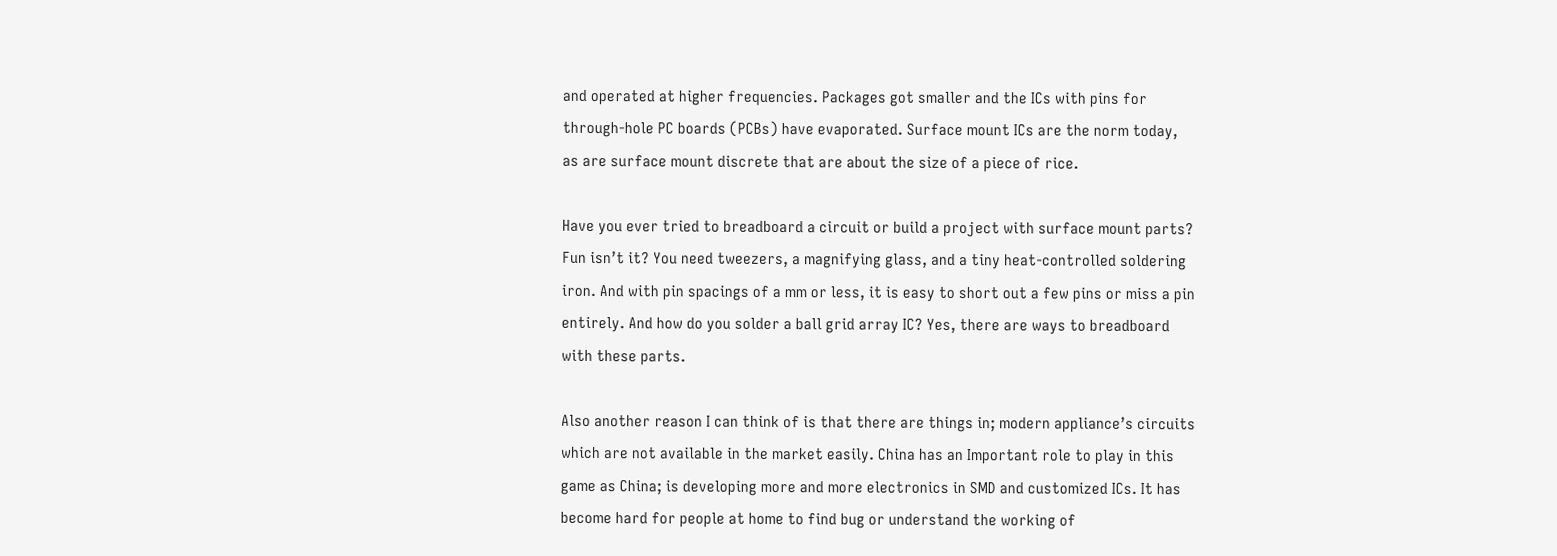and operated at higher frequencies. Packages got smaller and the ICs with pins for through-hole PC boards (PCBs) have evaporated. Surface mount ICs are the norm today, as are surface mount discrete that are about the size of a piece of rice.

Have you ever tried to breadboard a circuit or build a project with surface mount parts? Fun isn’t it? You need tweezers, a magnifying glass, and a tiny heat-controlled soldering iron. And with pin spacings of a mm or less, it is easy to short out a few pins or miss a pin entirely. And how do you solder a ball grid array IC? Yes, there are ways to breadboard with these parts.

Also another reason I can think of is that there are things in; modern appliance’s circuits which are not available in the market easily. China has an Important role to play in this game as China; is developing more and more electronics in SMD and customized ICs. It has become hard for people at home to find bug or understand the working of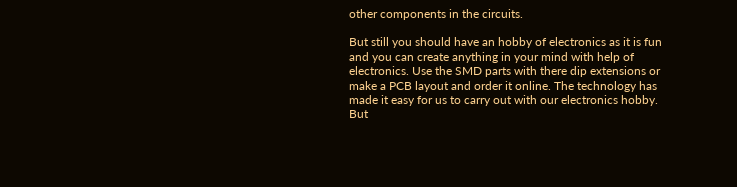other components in the circuits.

But still you should have an hobby of electronics as it is fun and you can create anything in your mind with help of electronics. Use the SMD parts with there dip extensions or make a PCB layout and order it online. The technology has made it easy for us to carry out with our electronics hobby. But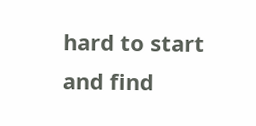hard to start and find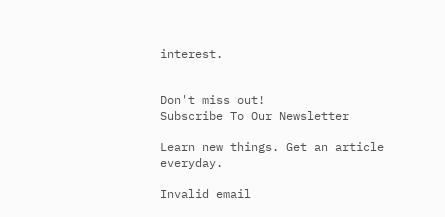interest.


Don't miss out!
Subscribe To Our Newsletter

Learn new things. Get an article everyday.

Invalid email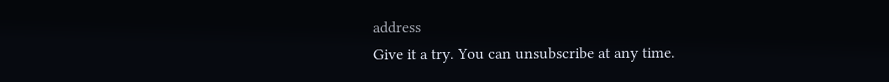address
Give it a try. You can unsubscribe at any time.